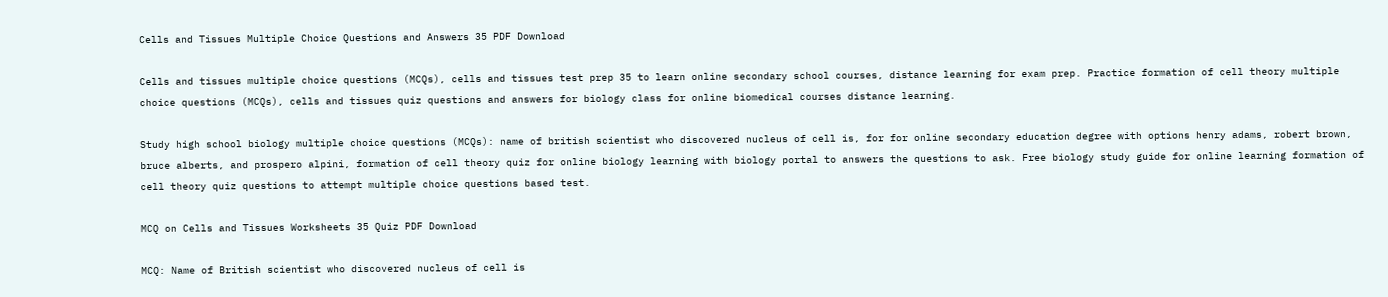Cells and Tissues Multiple Choice Questions and Answers 35 PDF Download

Cells and tissues multiple choice questions (MCQs), cells and tissues test prep 35 to learn online secondary school courses, distance learning for exam prep. Practice formation of cell theory multiple choice questions (MCQs), cells and tissues quiz questions and answers for biology class for online biomedical courses distance learning.

Study high school biology multiple choice questions (MCQs): name of british scientist who discovered nucleus of cell is, for for online secondary education degree with options henry adams, robert brown, bruce alberts, and prospero alpini, formation of cell theory quiz for online biology learning with biology portal to answers the questions to ask. Free biology study guide for online learning formation of cell theory quiz questions to attempt multiple choice questions based test.

MCQ on Cells and Tissues Worksheets 35 Quiz PDF Download

MCQ: Name of British scientist who discovered nucleus of cell is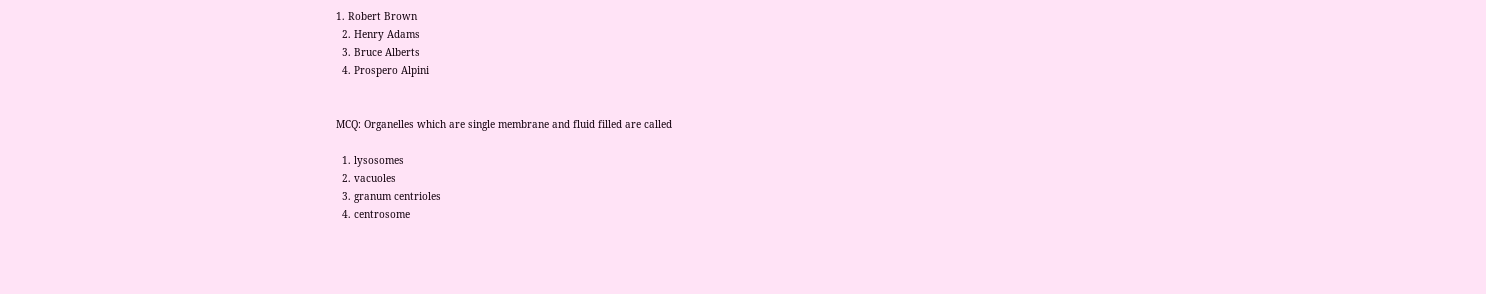1. Robert Brown
  2. Henry Adams
  3. Bruce Alberts
  4. Prospero Alpini


MCQ: Organelles which are single membrane and fluid filled are called

  1. lysosomes
  2. vacuoles
  3. granum centrioles
  4. centrosome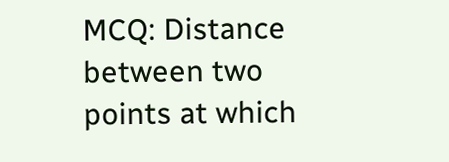MCQ: Distance between two points at which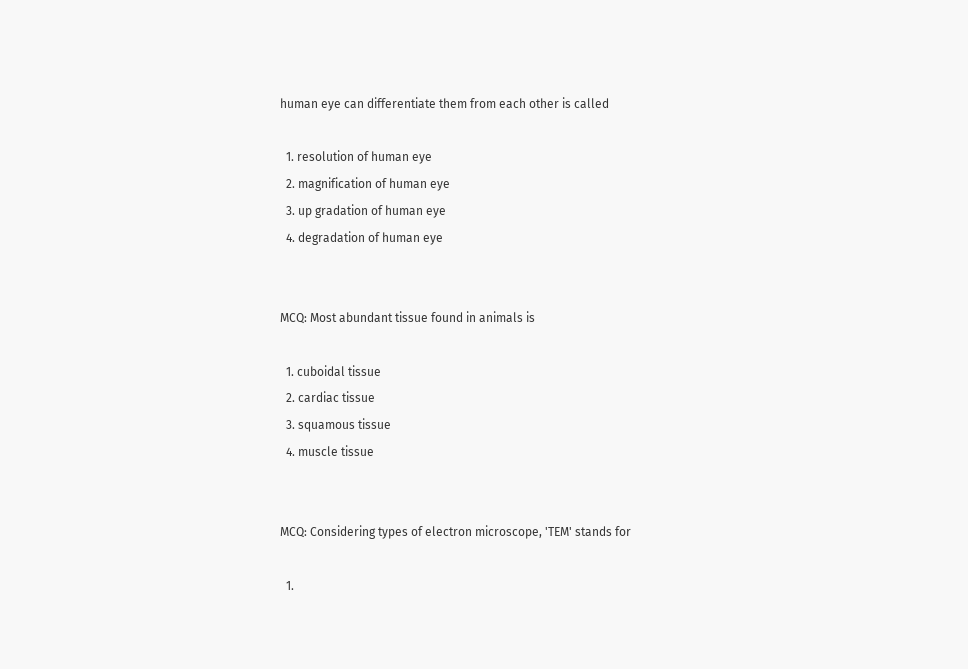human eye can differentiate them from each other is called

  1. resolution of human eye
  2. magnification of human eye
  3. up gradation of human eye
  4. degradation of human eye


MCQ: Most abundant tissue found in animals is

  1. cuboidal tissue
  2. cardiac tissue
  3. squamous tissue
  4. muscle tissue


MCQ: Considering types of electron microscope, 'TEM' stands for

  1.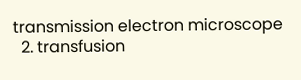transmission electron microscope
  2. transfusion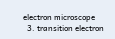electron microscope
  3. transition electron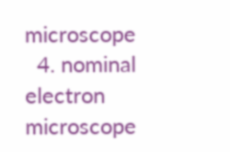microscope
  4. nominal electron microscope